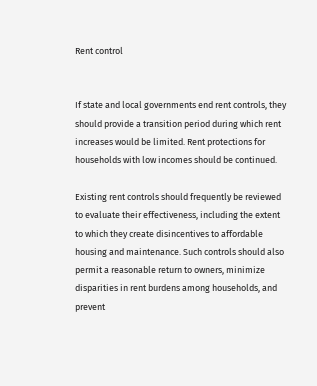Rent control


If state and local governments end rent controls, they should provide a transition period during which rent increases would be limited. Rent protections for households with low incomes should be continued.

Existing rent controls should frequently be reviewed to evaluate their effectiveness, including the extent to which they create disincentives to affordable housing and maintenance. Such controls should also permit a reasonable return to owners, minimize disparities in rent burdens among households, and prevent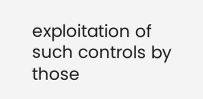exploitation of such controls by those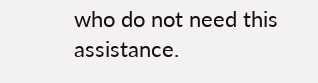who do not need this assistance.